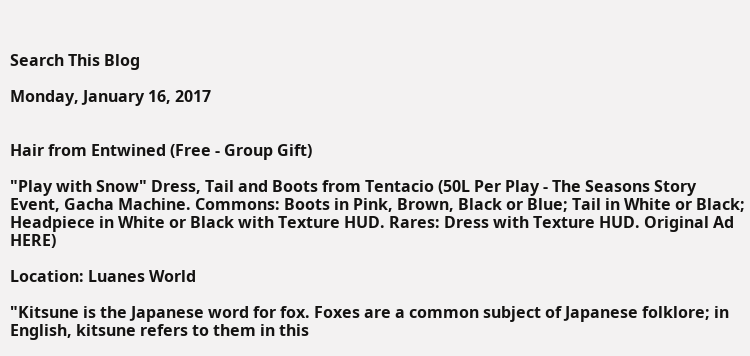Search This Blog

Monday, January 16, 2017


Hair from Entwined (Free - Group Gift)

"Play with Snow" Dress, Tail and Boots from Tentacio (50L Per Play - The Seasons Story Event, Gacha Machine. Commons: Boots in Pink, Brown, Black or Blue; Tail in White or Black; Headpiece in White or Black with Texture HUD. Rares: Dress with Texture HUD. Original Ad HERE)

Location: Luanes World

"Kitsune is the Japanese word for fox. Foxes are a common subject of Japanese folklore; in English, kitsune refers to them in this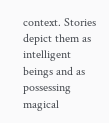context. Stories depict them as intelligent beings and as possessing magical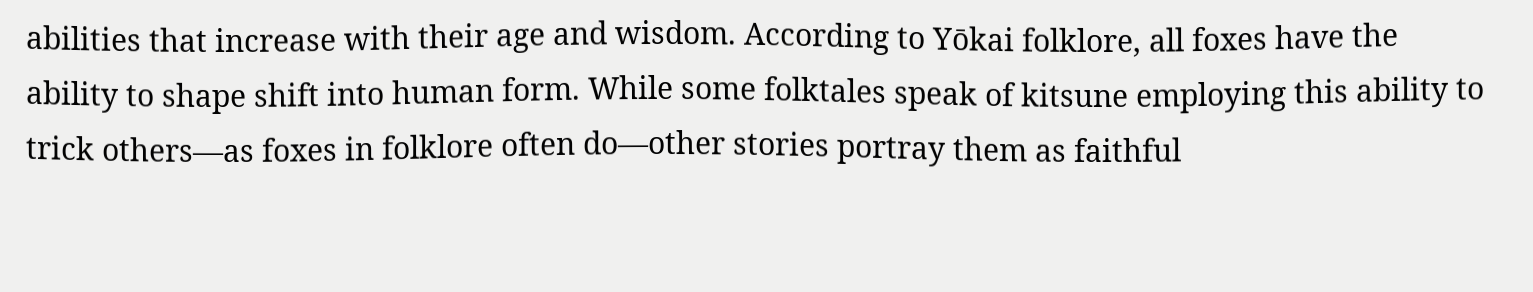abilities that increase with their age and wisdom. According to Yōkai folklore, all foxes have the ability to shape shift into human form. While some folktales speak of kitsune employing this ability to trick others—as foxes in folklore often do—other stories portray them as faithful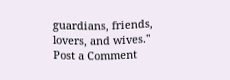guardians, friends, lovers, and wives."
Post a Comment